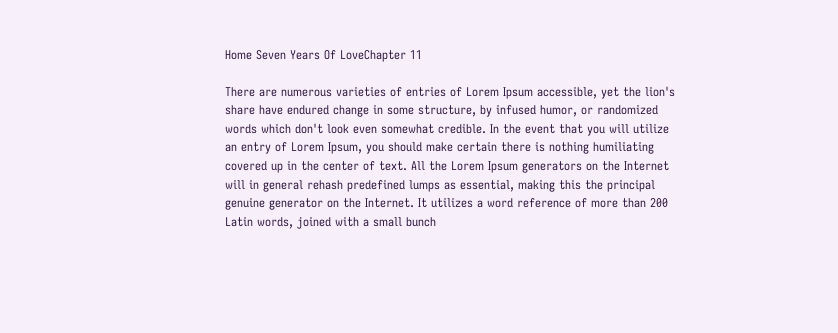Home Seven Years Of LoveChapter 11

There are numerous varieties of entries of Lorem Ipsum accessible, yet the lion's share have endured change in some structure, by infused humor, or randomized words which don't look even somewhat credible. In the event that you will utilize an entry of Lorem Ipsum, you should make certain there is nothing humiliating covered up in the center of text. All the Lorem Ipsum generators on the Internet will in general rehash predefined lumps as essential, making this the principal genuine generator on the Internet. It utilizes a word reference of more than 200 Latin words, joined with a small bunch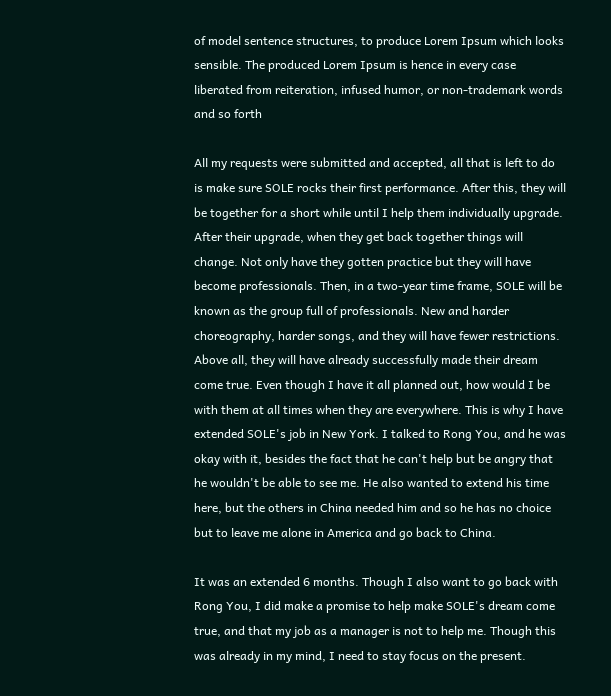of model sentence structures, to produce Lorem Ipsum which looks sensible. The produced Lorem Ipsum is hence in every case liberated from reiteration, infused humor, or non-trademark words and so forth

All my requests were submitted and accepted, all that is left to do is make sure SOLE rocks their first performance. After this, they will be together for a short while until I help them individually upgrade. After their upgrade, when they get back together things will change. Not only have they gotten practice but they will have become professionals. Then, in a two-year time frame, SOLE will be known as the group full of professionals. New and harder choreography, harder songs, and they will have fewer restrictions. Above all, they will have already successfully made their dream come true. Even though I have it all planned out, how would I be with them at all times when they are everywhere. This is why I have extended SOLE's job in New York. I talked to Rong You, and he was okay with it, besides the fact that he can't help but be angry that he wouldn't be able to see me. He also wanted to extend his time here, but the others in China needed him and so he has no choice but to leave me alone in America and go back to China.

It was an extended 6 months. Though I also want to go back with Rong You, I did make a promise to help make SOLE's dream come true, and that my job as a manager is not to help me. Though this was already in my mind, I need to stay focus on the present.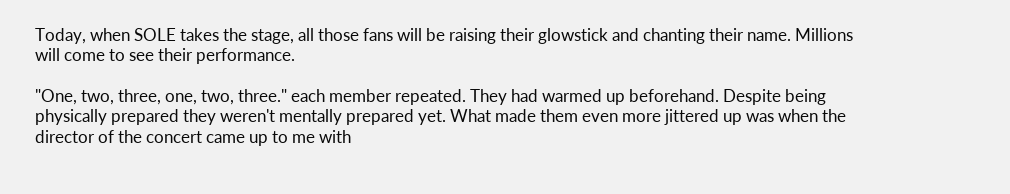Today, when SOLE takes the stage, all those fans will be raising their glowstick and chanting their name. Millions will come to see their performance.

"One, two, three, one, two, three." each member repeated. They had warmed up beforehand. Despite being physically prepared they weren't mentally prepared yet. What made them even more jittered up was when the director of the concert came up to me with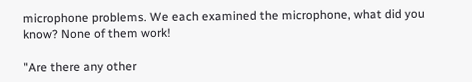microphone problems. We each examined the microphone, what did you know? None of them work!

"Are there any other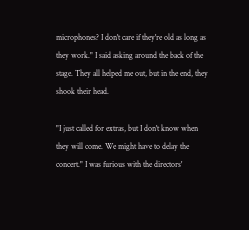microphones? I don't care if they're old as long as they work." I said asking around the back of the stage. They all helped me out, but in the end, they shook their head.

"I just called for extras, but I don't know when they will come. We might have to delay the concert." I was furious with the directors'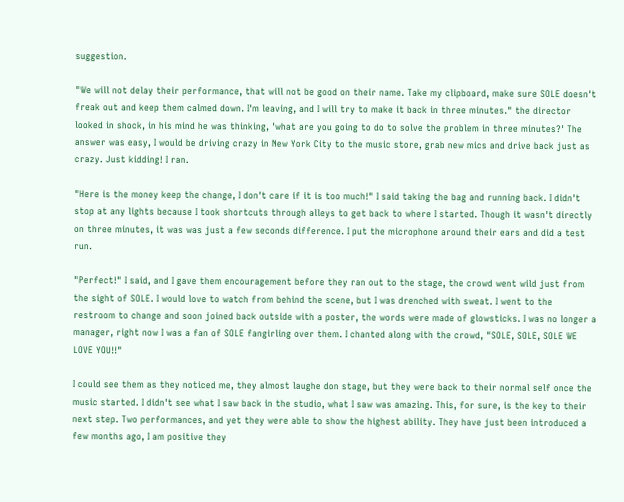suggestion.

"We will not delay their performance, that will not be good on their name. Take my clipboard, make sure SOLE doesn't freak out and keep them calmed down. I'm leaving, and I will try to make it back in three minutes." the director looked in shock, in his mind he was thinking, 'what are you going to do to solve the problem in three minutes?' The answer was easy, I would be driving crazy in New York City to the music store, grab new mics and drive back just as crazy. Just kidding! I ran.

"Here is the money keep the change, I don't care if it is too much!" I said taking the bag and running back. I didn't stop at any lights because I took shortcuts through alleys to get back to where I started. Though it wasn't directly on three minutes, it was was just a few seconds difference. I put the microphone around their ears and did a test run.

"Perfect!" I said, and I gave them encouragement before they ran out to the stage, the crowd went wild just from the sight of SOLE. I would love to watch from behind the scene, but I was drenched with sweat. I went to the restroom to change and soon joined back outside with a poster, the words were made of glowsticks. I was no longer a manager, right now I was a fan of SOLE fangirling over them. I chanted along with the crowd, "SOLE, SOLE, SOLE WE LOVE YOU!!"

I could see them as they noticed me, they almost laughe don stage, but they were back to their normal self once the music started. I didn't see what I saw back in the studio, what I saw was amazing. This, for sure, is the key to their next step. Two performances, and yet they were able to show the highest ability. They have just been introduced a few months ago, I am positive they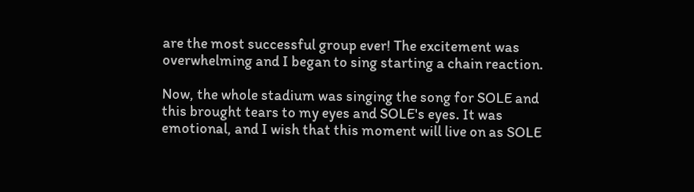are the most successful group ever! The excitement was overwhelming and I began to sing starting a chain reaction.

Now, the whole stadium was singing the song for SOLE and this brought tears to my eyes and SOLE's eyes. It was emotional, and I wish that this moment will live on as SOLE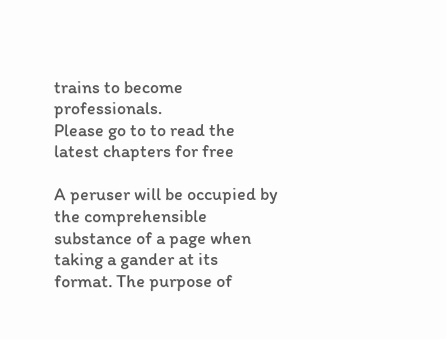trains to become professionals.
Please go to to read the latest chapters for free

A peruser will be occupied by the comprehensible substance of a page when taking a gander at its format. The purpose of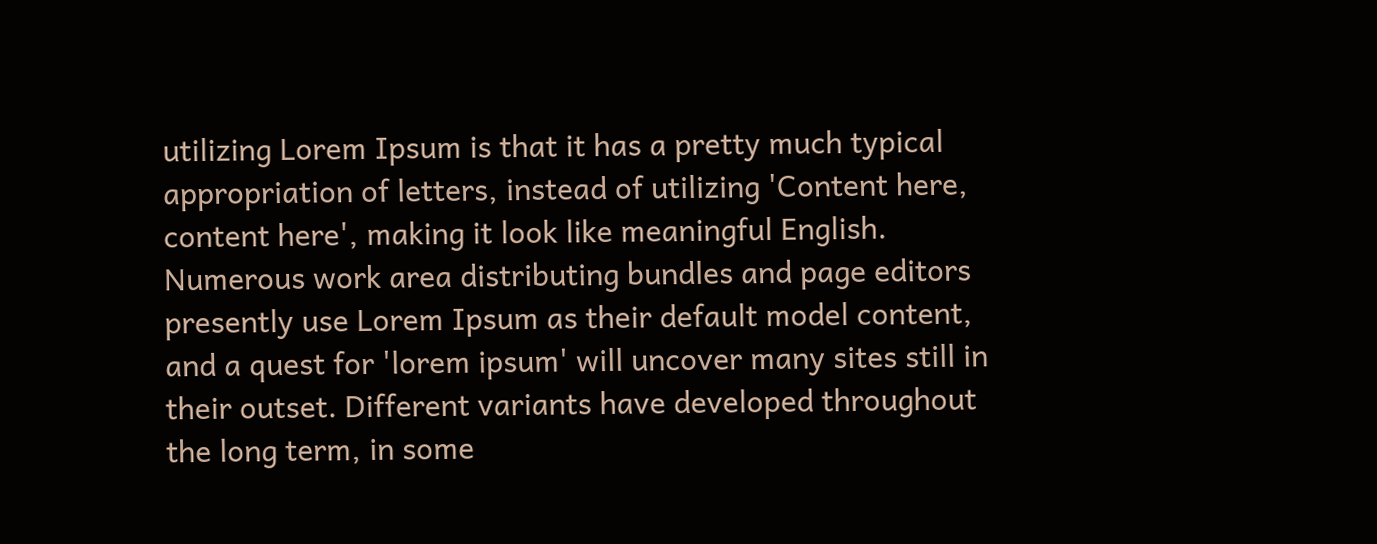utilizing Lorem Ipsum is that it has a pretty much typical appropriation of letters, instead of utilizing 'Content here, content here', making it look like meaningful English. Numerous work area distributing bundles and page editors presently use Lorem Ipsum as their default model content, and a quest for 'lorem ipsum' will uncover many sites still in their outset. Different variants have developed throughout the long term, in some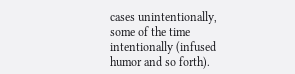cases unintentionally, some of the time intentionally (infused humor and so forth).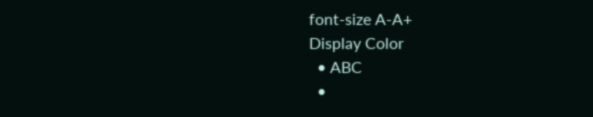font-size A-A+
Display Color
  • ABC
  •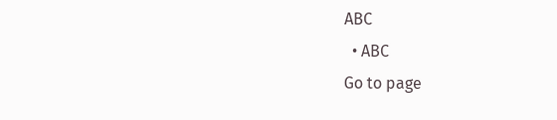ABC
  • ABC
Go to page